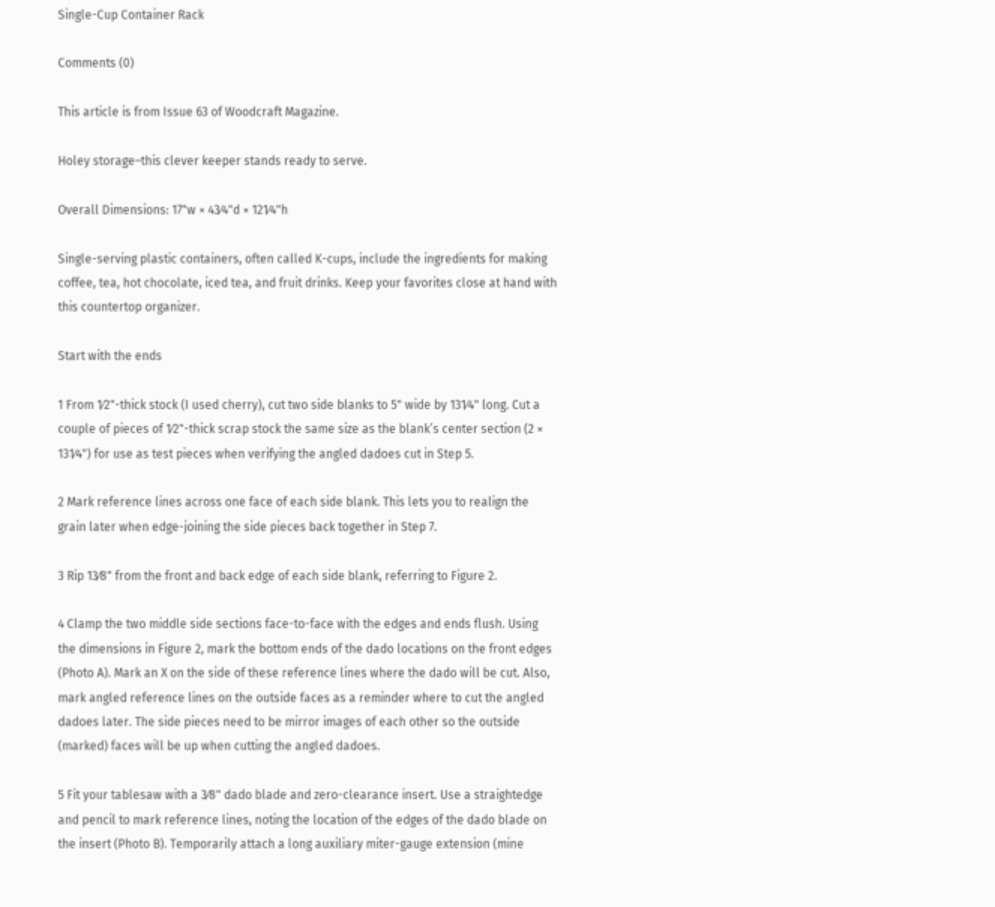Single-Cup Container Rack

Comments (0)

This article is from Issue 63 of Woodcraft Magazine.

Holey storage–this clever keeper stands ready to serve.

Overall Dimensions: 17"w × 43⁄4"d × 121⁄4"h

Single-serving plastic containers, often called K-cups, include the ingredients for making coffee, tea, hot chocolate, iced tea, and fruit drinks. Keep your favorites close at hand with this countertop organizer.

Start with the ends

1 From 1⁄2"-thick stock (I used cherry), cut two side blanks to 5" wide by 131⁄4" long. Cut a couple of pieces of 1⁄2"-thick scrap stock the same size as the blank’s center section (2 × 131⁄4") for use as test pieces when verifying the angled dadoes cut in Step 5.

2 Mark reference lines across one face of each side blank. This lets you to realign the grain later when edge-joining the side pieces back together in Step 7.

3 Rip 13⁄8" from the front and back edge of each side blank, referring to Figure 2.

4 Clamp the two middle side sections face-to-face with the edges and ends flush. Using the dimensions in Figure 2, mark the bottom ends of the dado locations on the front edges (Photo A). Mark an X on the side of these reference lines where the dado will be cut. Also, mark angled reference lines on the outside faces as a reminder where to cut the angled dadoes later. The side pieces need to be mirror images of each other so the outside (marked) faces will be up when cutting the angled dadoes.

5 Fit your tablesaw with a 3⁄8" dado blade and zero-clearance insert. Use a straightedge and pencil to mark reference lines, noting the location of the edges of the dado blade on the insert (Photo B). Temporarily attach a long auxiliary miter-gauge extension (mine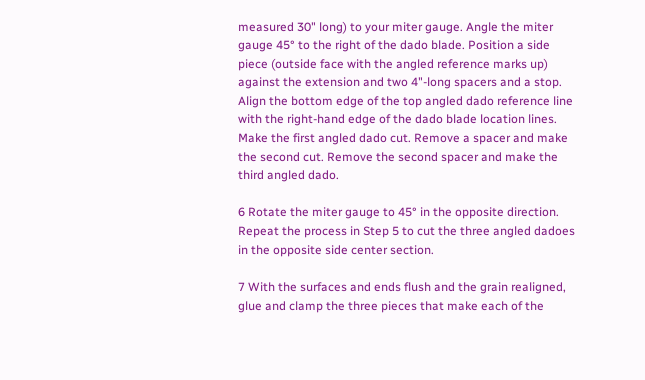measured 30" long) to your miter gauge. Angle the miter gauge 45° to the right of the dado blade. Position a side piece (outside face with the angled reference marks up) against the extension and two 4"-long spacers and a stop. Align the bottom edge of the top angled dado reference line with the right-hand edge of the dado blade location lines. Make the first angled dado cut. Remove a spacer and make the second cut. Remove the second spacer and make the third angled dado.

6 Rotate the miter gauge to 45° in the opposite direction. Repeat the process in Step 5 to cut the three angled dadoes in the opposite side center section.

7 With the surfaces and ends flush and the grain realigned, glue and clamp the three pieces that make each of the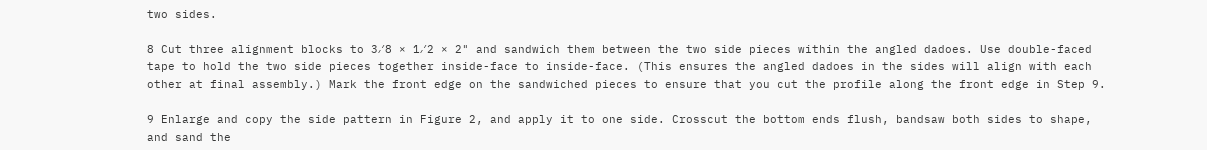two sides.

8 Cut three alignment blocks to 3⁄8 × 1⁄2 × 2" and sandwich them between the two side pieces within the angled dadoes. Use double-faced tape to hold the two side pieces together inside-face to inside-face. (This ensures the angled dadoes in the sides will align with each other at final assembly.) Mark the front edge on the sandwiched pieces to ensure that you cut the profile along the front edge in Step 9.

9 Enlarge and copy the side pattern in Figure 2, and apply it to one side. Crosscut the bottom ends flush, bandsaw both sides to shape, and sand the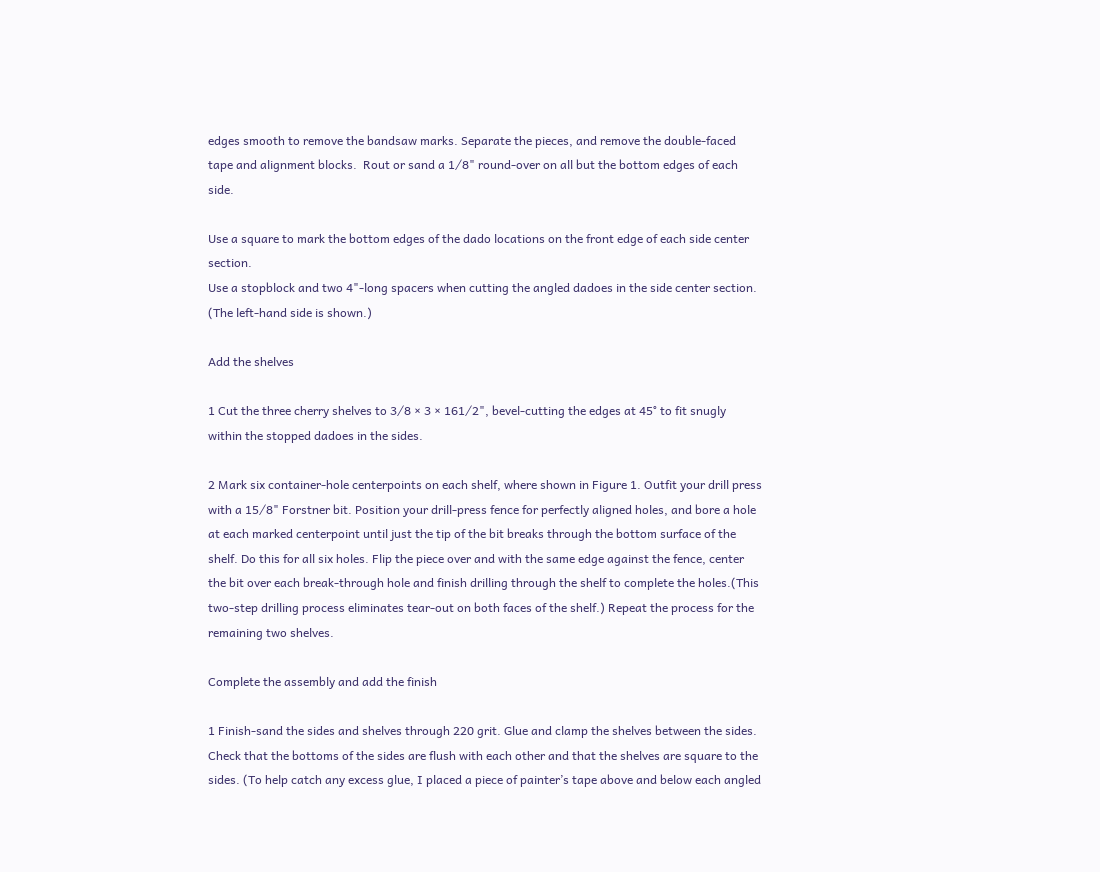edges smooth to remove the bandsaw marks. Separate the pieces, and remove the double-faced tape and alignment blocks.  Rout or sand a 1⁄8" round-over on all but the bottom edges of each side.

Use a square to mark the bottom edges of the dado locations on the front edge of each side center section.
Use a stopblock and two 4"-long spacers when cutting the angled dadoes in the side center section. (The left-hand side is shown.)

Add the shelves

1 Cut the three cherry shelves to 3⁄8 × 3 × 161⁄2", bevel-cutting the edges at 45° to fit snugly within the stopped dadoes in the sides.

2 Mark six container-hole centerpoints on each shelf, where shown in Figure 1. Outfit your drill press with a 15⁄8" Forstner bit. Position your drill-press fence for perfectly aligned holes, and bore a hole at each marked centerpoint until just the tip of the bit breaks through the bottom surface of the shelf. Do this for all six holes. Flip the piece over and with the same edge against the fence, center the bit over each break-through hole and finish drilling through the shelf to complete the holes.(This two-step drilling process eliminates tear-out on both faces of the shelf.) Repeat the process for the remaining two shelves.

Complete the assembly and add the finish

1 Finish-sand the sides and shelves through 220 grit. Glue and clamp the shelves between the sides. Check that the bottoms of the sides are flush with each other and that the shelves are square to the sides. (To help catch any excess glue, I placed a piece of painter’s tape above and below each angled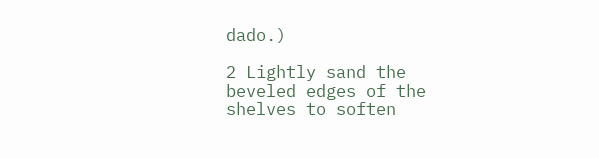dado.)

2 Lightly sand the beveled edges of the shelves to soften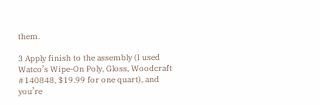them.

3 Apply finish to the assembly (I used Watco’s Wipe-On Poly, Gloss, Woodcraft #140848, $19.99 for one quart), and you’re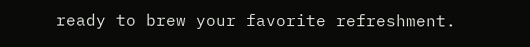ready to brew your favorite refreshment.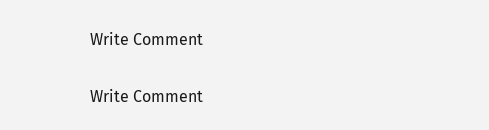Write Comment

Write Comment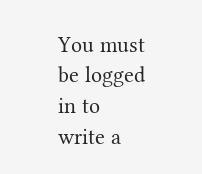You must be logged in to write a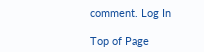comment. Log In

Top of Page